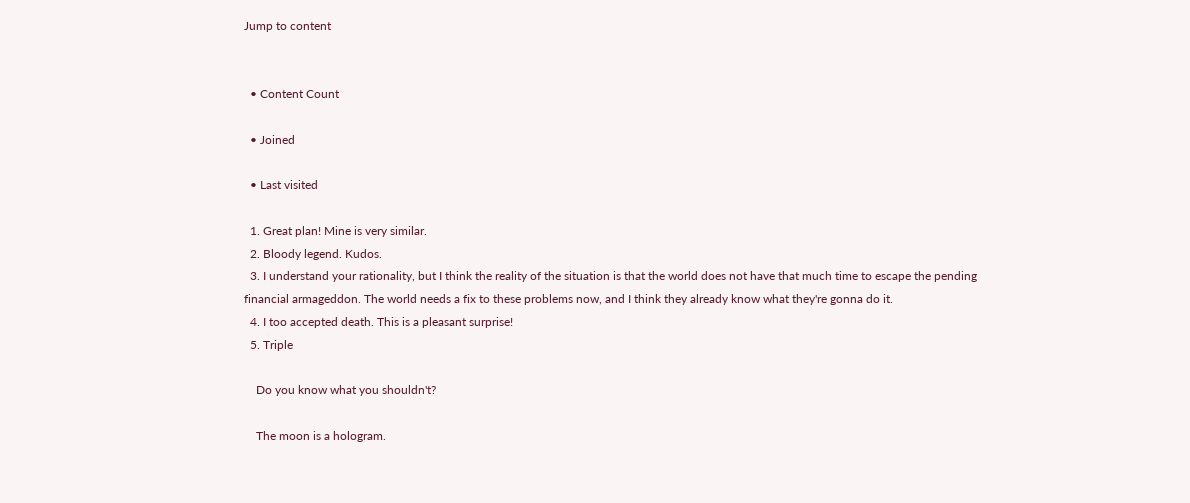Jump to content


  • Content Count

  • Joined

  • Last visited

  1. Great plan! Mine is very similar.
  2. Bloody legend. Kudos.
  3. I understand your rationality, but I think the reality of the situation is that the world does not have that much time to escape the pending financial armageddon. The world needs a fix to these problems now, and I think they already know what they're gonna do it.
  4. I too accepted death. This is a pleasant surprise!
  5. Triple

    Do you know what you shouldn't?

    The moon is a hologram.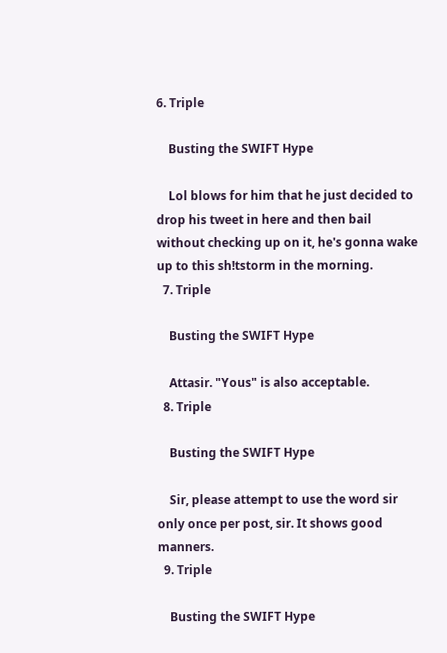6. Triple

    Busting the SWIFT Hype

    Lol blows for him that he just decided to drop his tweet in here and then bail without checking up on it, he's gonna wake up to this sh!tstorm in the morning.
  7. Triple

    Busting the SWIFT Hype

    Attasir. "Yous" is also acceptable.
  8. Triple

    Busting the SWIFT Hype

    Sir, please attempt to use the word sir only once per post, sir. It shows good manners.
  9. Triple

    Busting the SWIFT Hype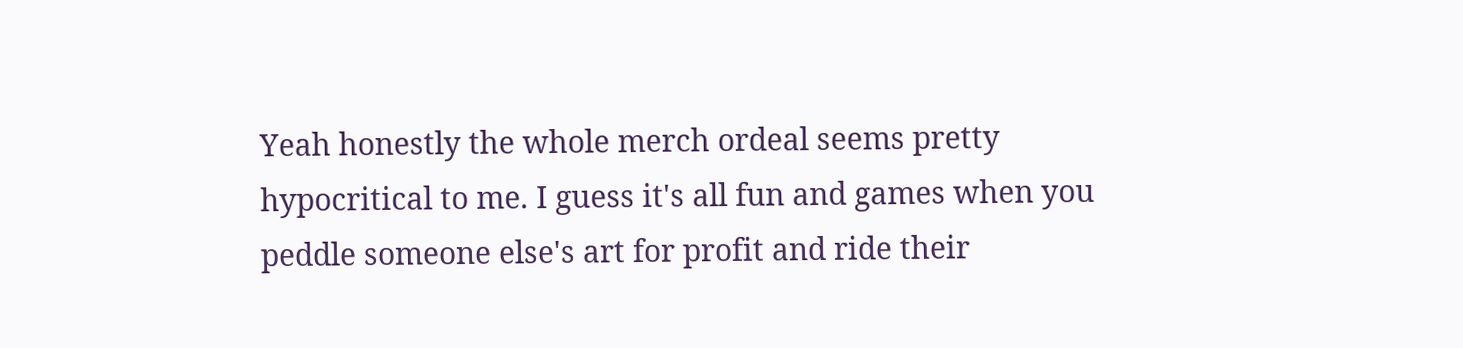Yeah honestly the whole merch ordeal seems pretty hypocritical to me. I guess it's all fun and games when you peddle someone else's art for profit and ride their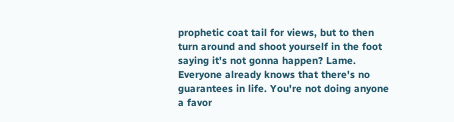prophetic coat tail for views, but to then turn around and shoot yourself in the foot saying it's not gonna happen? Lame. Everyone already knows that there's no guarantees in life. You're not doing anyone a favor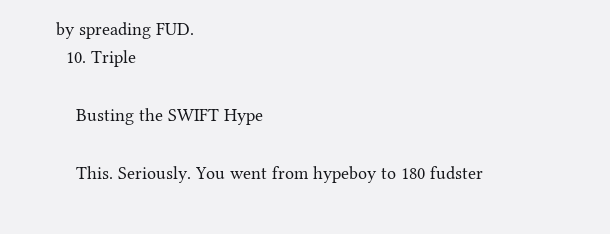by spreading FUD.
  10. Triple

    Busting the SWIFT Hype

    This. Seriously. You went from hypeboy to 180 fudster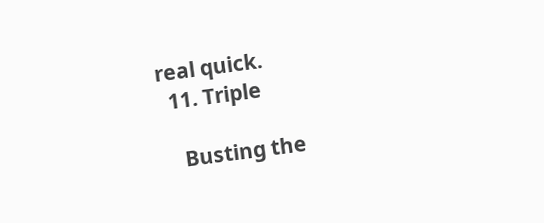real quick.
  11. Triple

    Busting the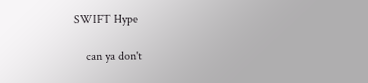SWIFT Hype

    can ya don't